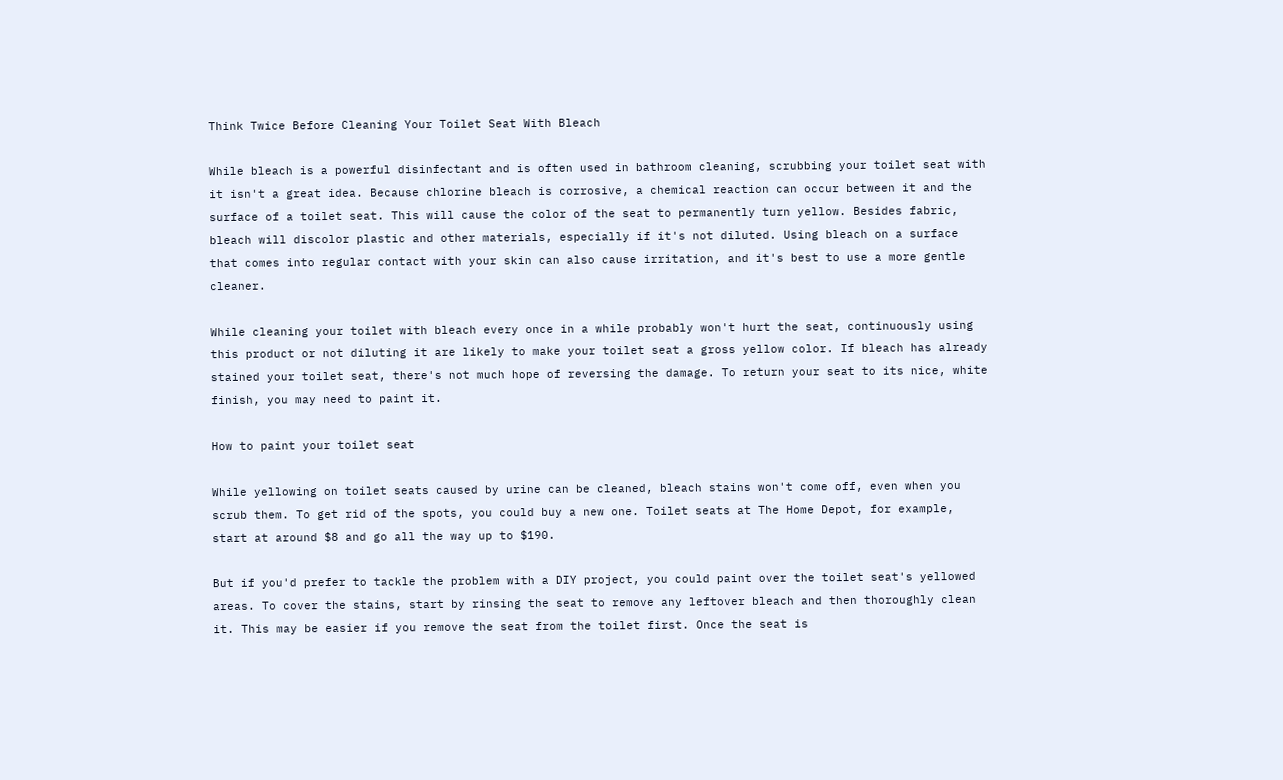Think Twice Before Cleaning Your Toilet Seat With Bleach

While bleach is a powerful disinfectant and is often used in bathroom cleaning, scrubbing your toilet seat with it isn't a great idea. Because chlorine bleach is corrosive, a chemical reaction can occur between it and the surface of a toilet seat. This will cause the color of the seat to permanently turn yellow. Besides fabric, bleach will discolor plastic and other materials, especially if it's not diluted. Using bleach on a surface that comes into regular contact with your skin can also cause irritation, and it's best to use a more gentle cleaner.

While cleaning your toilet with bleach every once in a while probably won't hurt the seat, continuously using this product or not diluting it are likely to make your toilet seat a gross yellow color. If bleach has already stained your toilet seat, there's not much hope of reversing the damage. To return your seat to its nice, white finish, you may need to paint it.

How to paint your toilet seat

While yellowing on toilet seats caused by urine can be cleaned, bleach stains won't come off, even when you scrub them. To get rid of the spots, you could buy a new one. Toilet seats at The Home Depot, for example, start at around $8 and go all the way up to $190.

But if you'd prefer to tackle the problem with a DIY project, you could paint over the toilet seat's yellowed areas. To cover the stains, start by rinsing the seat to remove any leftover bleach and then thoroughly clean it. This may be easier if you remove the seat from the toilet first. Once the seat is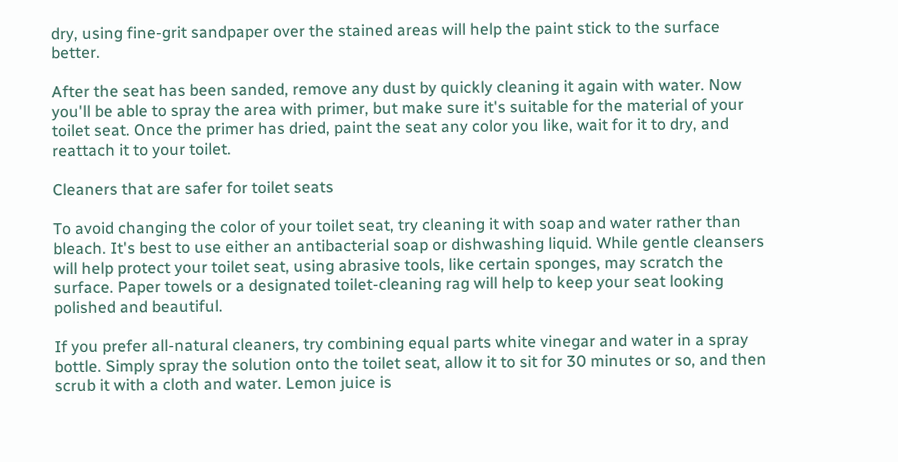dry, using fine-grit sandpaper over the stained areas will help the paint stick to the surface better.

After the seat has been sanded, remove any dust by quickly cleaning it again with water. Now you'll be able to spray the area with primer, but make sure it's suitable for the material of your toilet seat. Once the primer has dried, paint the seat any color you like, wait for it to dry, and reattach it to your toilet.

Cleaners that are safer for toilet seats

To avoid changing the color of your toilet seat, try cleaning it with soap and water rather than bleach. It's best to use either an antibacterial soap or dishwashing liquid. While gentle cleansers will help protect your toilet seat, using abrasive tools, like certain sponges, may scratch the surface. Paper towels or a designated toilet-cleaning rag will help to keep your seat looking polished and beautiful.

If you prefer all-natural cleaners, try combining equal parts white vinegar and water in a spray bottle. Simply spray the solution onto the toilet seat, allow it to sit for 30 minutes or so, and then scrub it with a cloth and water. Lemon juice is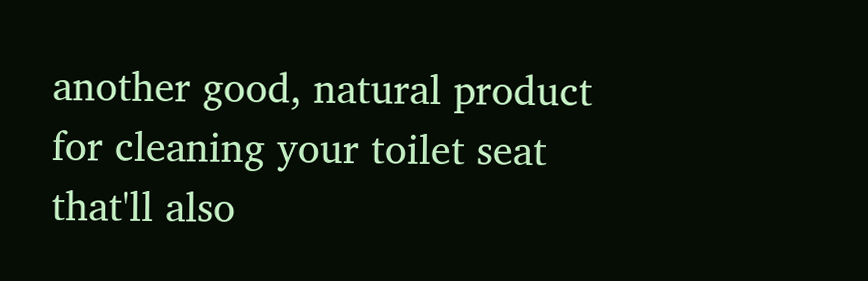another good, natural product for cleaning your toilet seat that'll also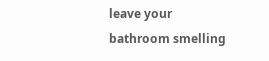leave your bathroom smelling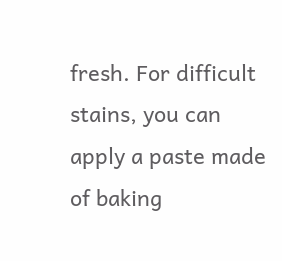fresh. For difficult stains, you can apply a paste made of baking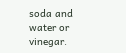soda and water or vinegar.